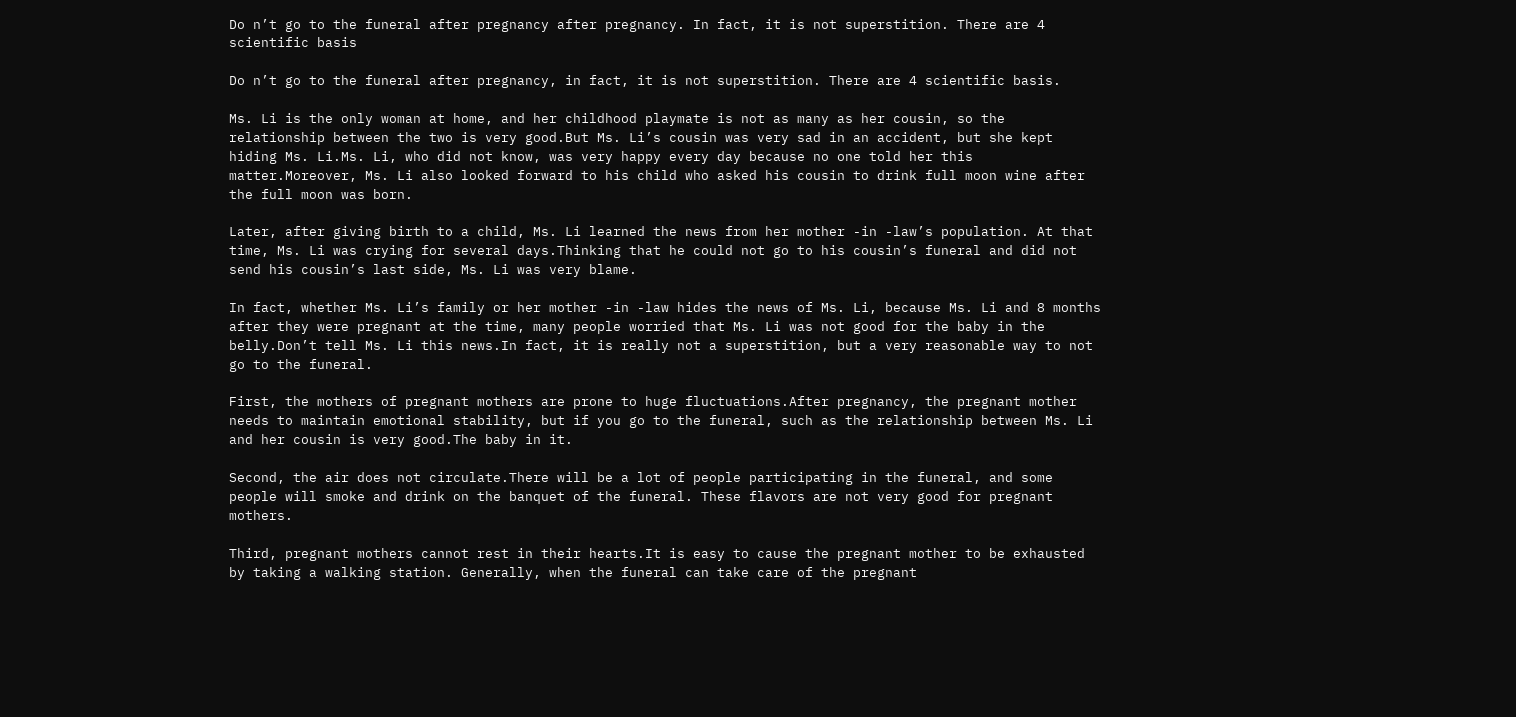Do n’t go to the funeral after pregnancy after pregnancy. In fact, it is not superstition. There are 4 scientific basis

Do n’t go to the funeral after pregnancy, in fact, it is not superstition. There are 4 scientific basis.

Ms. Li is the only woman at home, and her childhood playmate is not as many as her cousin, so the relationship between the two is very good.But Ms. Li’s cousin was very sad in an accident, but she kept hiding Ms. Li.Ms. Li, who did not know, was very happy every day because no one told her this matter.Moreover, Ms. Li also looked forward to his child who asked his cousin to drink full moon wine after the full moon was born.

Later, after giving birth to a child, Ms. Li learned the news from her mother -in -law’s population. At that time, Ms. Li was crying for several days.Thinking that he could not go to his cousin’s funeral and did not send his cousin’s last side, Ms. Li was very blame.

In fact, whether Ms. Li’s family or her mother -in -law hides the news of Ms. Li, because Ms. Li and 8 months after they were pregnant at the time, many people worried that Ms. Li was not good for the baby in the belly.Don’t tell Ms. Li this news.In fact, it is really not a superstition, but a very reasonable way to not go to the funeral.

First, the mothers of pregnant mothers are prone to huge fluctuations.After pregnancy, the pregnant mother needs to maintain emotional stability, but if you go to the funeral, such as the relationship between Ms. Li and her cousin is very good.The baby in it.

Second, the air does not circulate.There will be a lot of people participating in the funeral, and some people will smoke and drink on the banquet of the funeral. These flavors are not very good for pregnant mothers.

Third, pregnant mothers cannot rest in their hearts.It is easy to cause the pregnant mother to be exhausted by taking a walking station. Generally, when the funeral can take care of the pregnant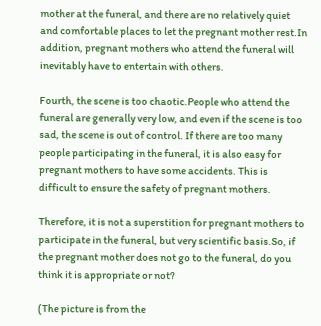mother at the funeral, and there are no relatively quiet and comfortable places to let the pregnant mother rest.In addition, pregnant mothers who attend the funeral will inevitably have to entertain with others.

Fourth, the scene is too chaotic.People who attend the funeral are generally very low, and even if the scene is too sad, the scene is out of control. If there are too many people participating in the funeral, it is also easy for pregnant mothers to have some accidents. This is difficult to ensure the safety of pregnant mothers.

Therefore, it is not a superstition for pregnant mothers to participate in the funeral, but very scientific basis.So, if the pregnant mother does not go to the funeral, do you think it is appropriate or not?

(The picture is from the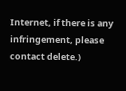Internet, if there is any infringement, please contact delete.)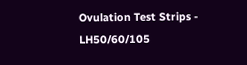Ovulation Test Strips - LH50/60/105